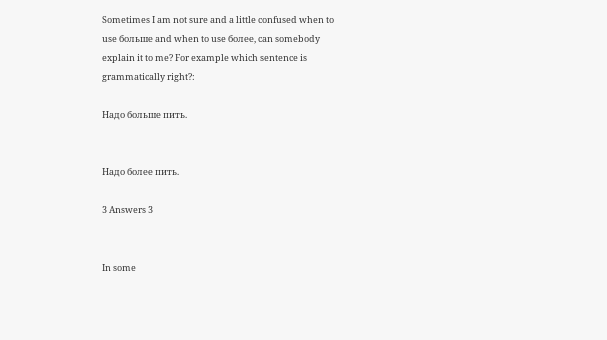Sometimes I am not sure and a little confused when to use больше and when to use более, can somebody explain it to me? For example which sentence is grammatically right?:

Надо больше пить.


Надо более пить.

3 Answers 3


In some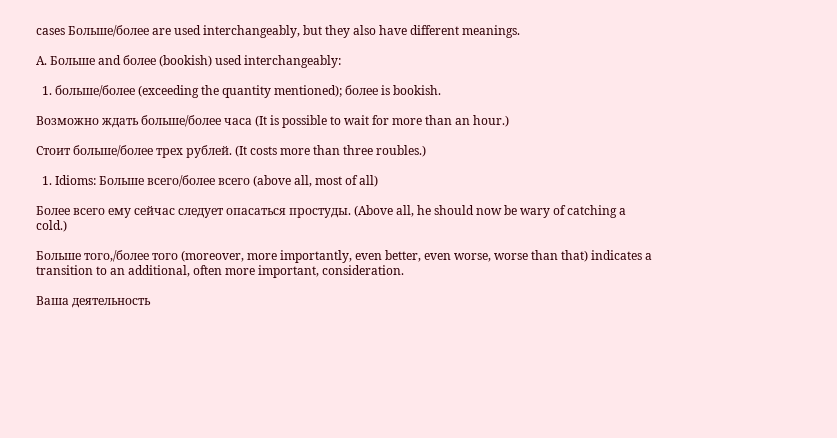cases Больше/более are used interchangeably, but they also have different meanings.

A. Больше and более (bookish) used interchangeably:

  1. больше/более (exceeding the quantity mentioned); более is bookish.

Возможно ждать больше/более часа (It is possible to wait for more than an hour.)

Стоит больше/более трех рублей. (It costs more than three roubles.)

  1. Idioms: Больше всего/более всего (above all, most of all)

Более всего ему сейчас следует опасаться простуды. (Above all, he should now be wary of catching a cold.)

Больше того,/более того (moreover, more importantly, even better, even worse, worse than that) indicates a transition to an additional, often more important, consideration.

Ваша деятельность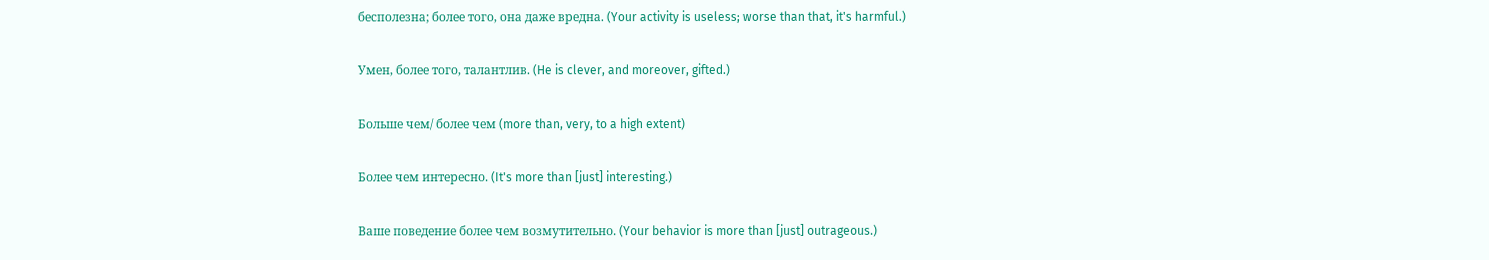бесполезна; более того, она даже вредна. (Your activity is useless; worse than that, it's harmful.)

Умен, более того, талантлив. (He is clever, and moreover, gifted.)

Больше чем/ более чем (more than, very, to a high extent)

Более чем интересно. (It's more than [just] interesting.)

Ваше поведение более чем возмутительно. (Your behavior is more than [just] outrageous.)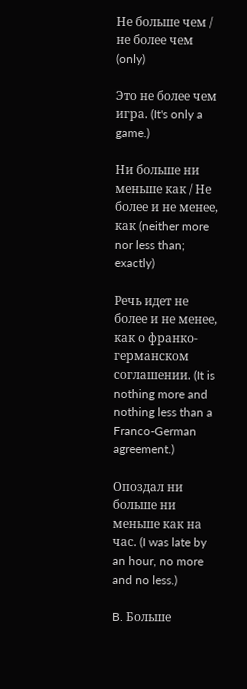Не больше чем / не более чем (only)

Это не более чем игра. (It's only a game.)

Ни больше ни меньше как / Не более и не менее, как (neither more nor less than; exactly)

Речь идет не более и не менее, как о франко-германском соглашении. (It is nothing more and nothing less than a Franco-German agreement.)

Опоздал ни больше ни меньше как на час. (I was late by an hour, no more and no less.)

B. Больше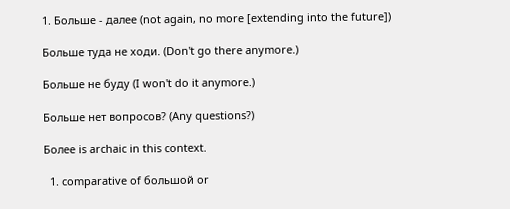1. Больше - далее (not again, no more [extending into the future])

Больше туда не ходи. (Don't go there anymore.)

Больше не буду (I won't do it anymore.)

Больше нет вопросов? (Any questions?)

Более is archaic in this context.

  1. comparative of большой or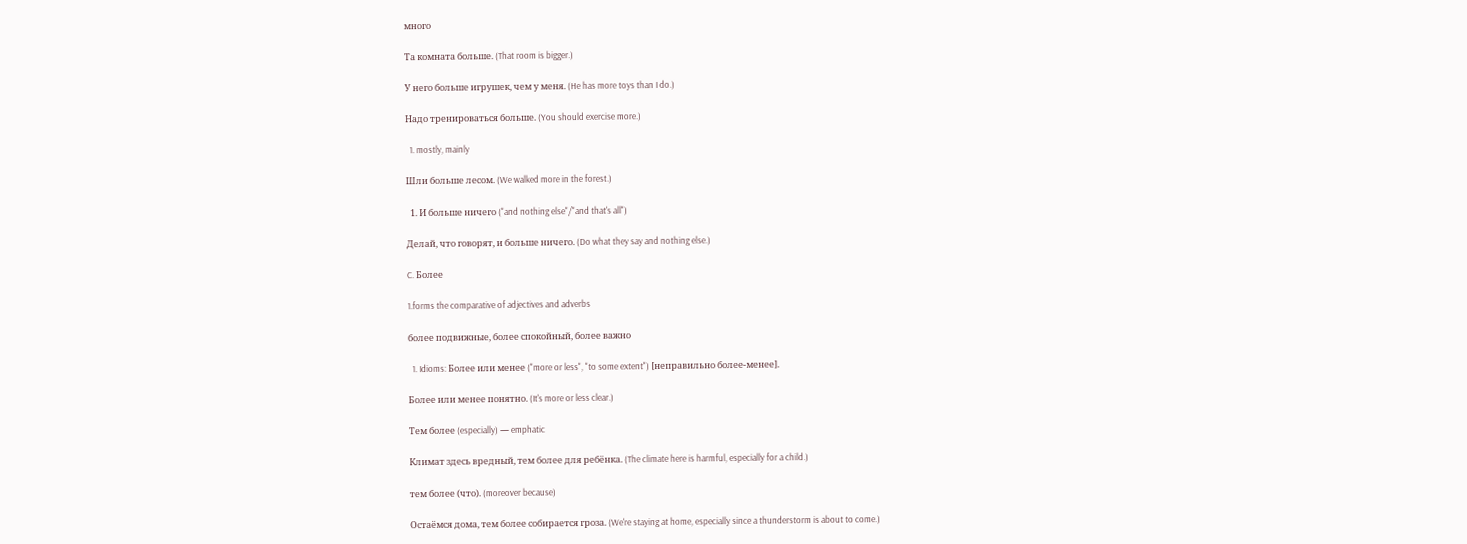много

Та комната больше. (That room is bigger.)

У него больше игрушек, чем у меня. (He has more toys than I do.)

Надо тренироваться больше. (You should exercise more.)

  1. mostly, mainly

Шли больше лесом. (We walked more in the forest.)

  1. И больше ничего ("and nothing else"/"and that's all")

Делай, что говорят, и больше ничего. (Do what they say and nothing else.)

C. Более

1.forms the comparative of adjectives and adverbs

более подвижные, более спокойный, более важно

  1. Idioms: Более или менее ("more or less", "to some extent") [неправильно более-менее].

Более или менее понятно. (It's more or less clear.)

Тем более (especially) — emphatic

Климат здесь вредный, тем более для ребёнка. (The climate here is harmful, especially for a child.)

тем более (что). (moreover because)

Остаёмся дома, тем более собирается гроза. (We're staying at home, especially since a thunderstorm is about to come.)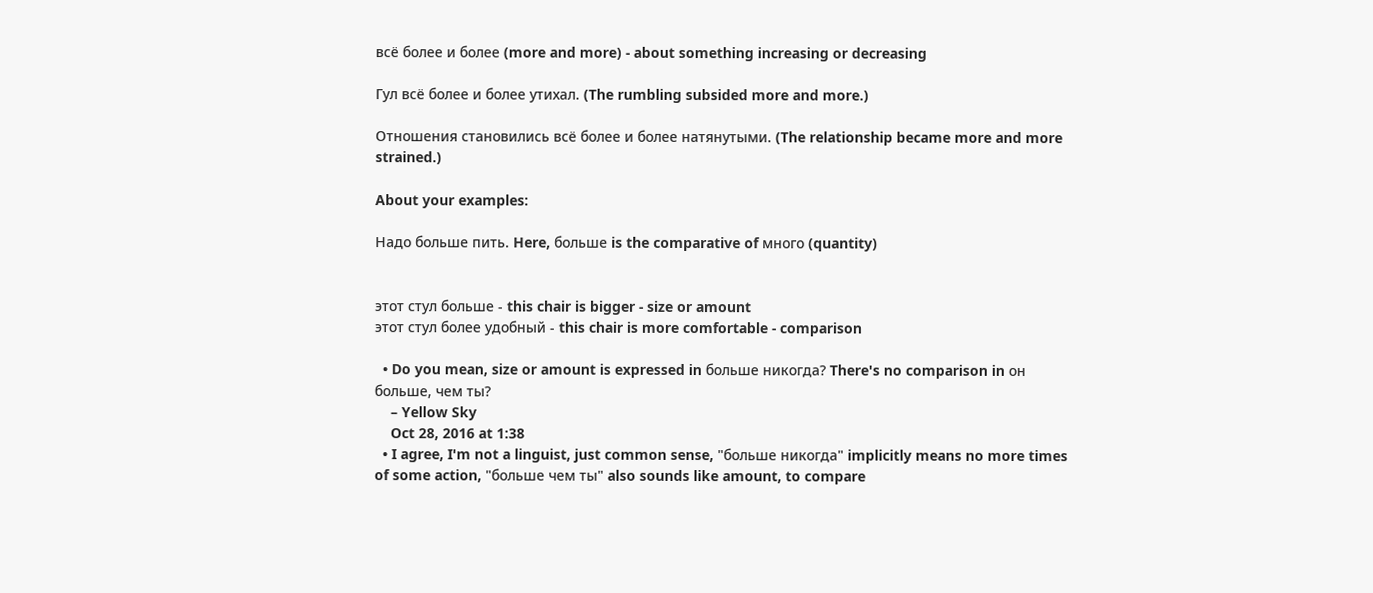всё более и более (more and more) - about something increasing or decreasing

Гул всё более и более утихал. (The rumbling subsided more and more.)

Отношения становились всё более и более натянутыми. (The relationship became more and more strained.)

About your examples:

Надо больше пить. Here, больше is the comparative of много (quantity)


этот стул больше - this chair is bigger - size or amount
этот стул более удобный - this chair is more comfortable - comparison

  • Do you mean, size or amount is expressed in больше никогда? There's no comparison in он больше, чем ты?
    – Yellow Sky
    Oct 28, 2016 at 1:38
  • I agree, I'm not a linguist, just common sense, "больше никогда" implicitly means no more times of some action, "больше чем ты" also sounds like amount, to compare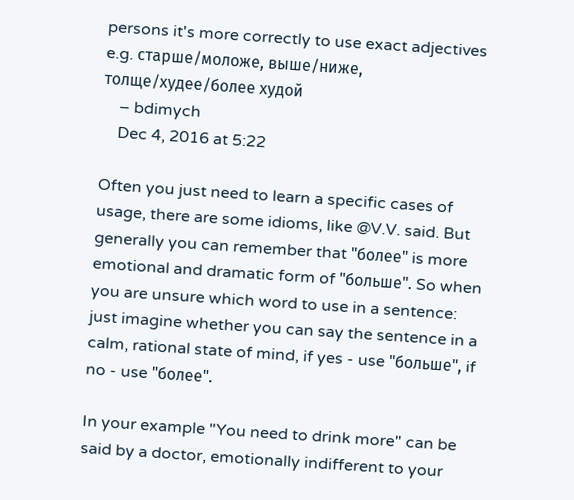persons it's more correctly to use exact adjectives e.g. старше/моложе, выше/ниже, толще/худее/более худой
    – bdimych
    Dec 4, 2016 at 5:22

Often you just need to learn a specific cases of usage, there are some idioms, like @V.V. said. But generally you can remember that "более" is more emotional and dramatic form of "больше". So when you are unsure which word to use in a sentence: just imagine whether you can say the sentence in a calm, rational state of mind, if yes - use "больше", if no - use "более".

In your example "You need to drink more" can be said by a doctor, emotionally indifferent to your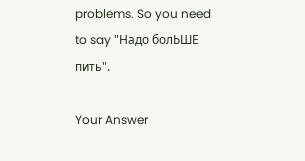problems. So you need to say "Надо болЬШЕ пить".

Your Answer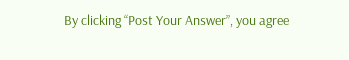By clicking “Post Your Answer”, you agree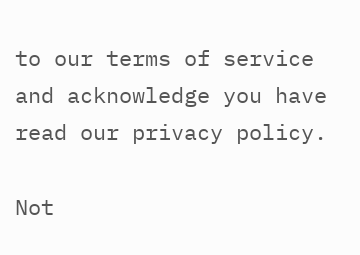to our terms of service and acknowledge you have read our privacy policy.

Not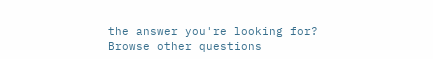the answer you're looking for? Browse other questions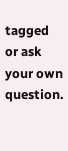tagged or ask your own question.